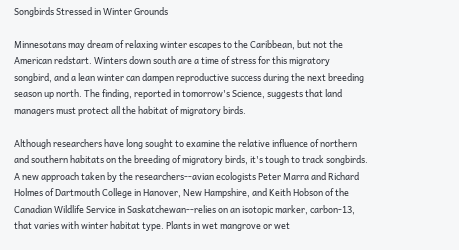Songbirds Stressed in Winter Grounds

Minnesotans may dream of relaxing winter escapes to the Caribbean, but not the American redstart. Winters down south are a time of stress for this migratory songbird, and a lean winter can dampen reproductive success during the next breeding season up north. The finding, reported in tomorrow's Science, suggests that land managers must protect all the habitat of migratory birds.

Although researchers have long sought to examine the relative influence of northern and southern habitats on the breeding of migratory birds, it's tough to track songbirds. A new approach taken by the researchers--avian ecologists Peter Marra and Richard Holmes of Dartmouth College in Hanover, New Hampshire, and Keith Hobson of the Canadian Wildlife Service in Saskatchewan--relies on an isotopic marker, carbon-13, that varies with winter habitat type. Plants in wet mangrove or wet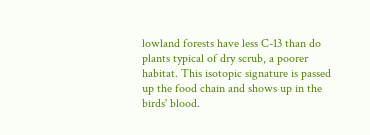lowland forests have less C-13 than do plants typical of dry scrub, a poorer habitat. This isotopic signature is passed up the food chain and shows up in the birds' blood.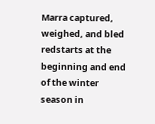Marra captured, weighed, and bled redstarts at the beginning and end of the winter season in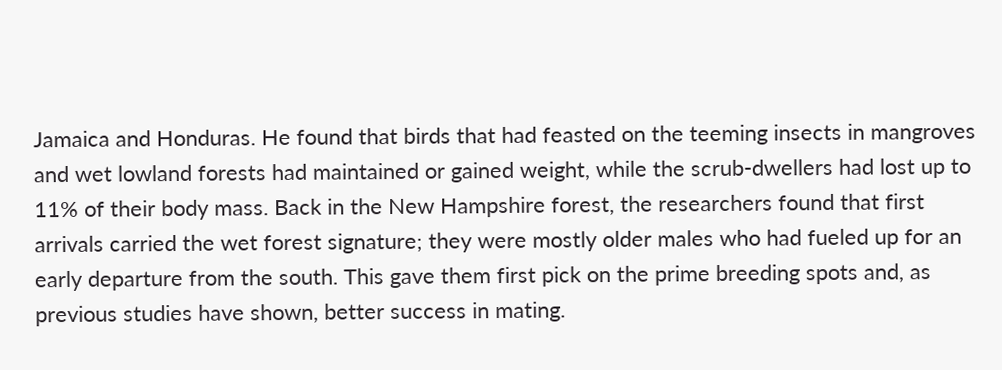Jamaica and Honduras. He found that birds that had feasted on the teeming insects in mangroves and wet lowland forests had maintained or gained weight, while the scrub-dwellers had lost up to 11% of their body mass. Back in the New Hampshire forest, the researchers found that first arrivals carried the wet forest signature; they were mostly older males who had fueled up for an early departure from the south. This gave them first pick on the prime breeding spots and, as previous studies have shown, better success in mating.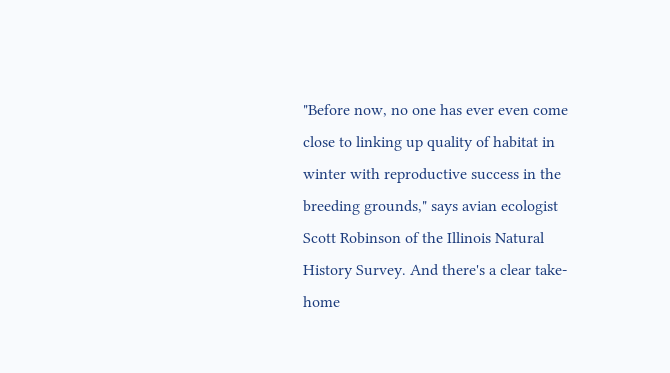"Before now, no one has ever even come close to linking up quality of habitat in winter with reproductive success in the breeding grounds," says avian ecologist Scott Robinson of the Illinois Natural History Survey. And there's a clear take-home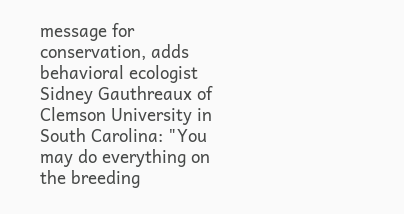message for conservation, adds behavioral ecologist Sidney Gauthreaux of Clemson University in South Carolina: "You may do everything on the breeding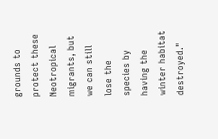grounds to protect these Neotropical migrants, but we can still lose the species by having the winter habitat destroyed."